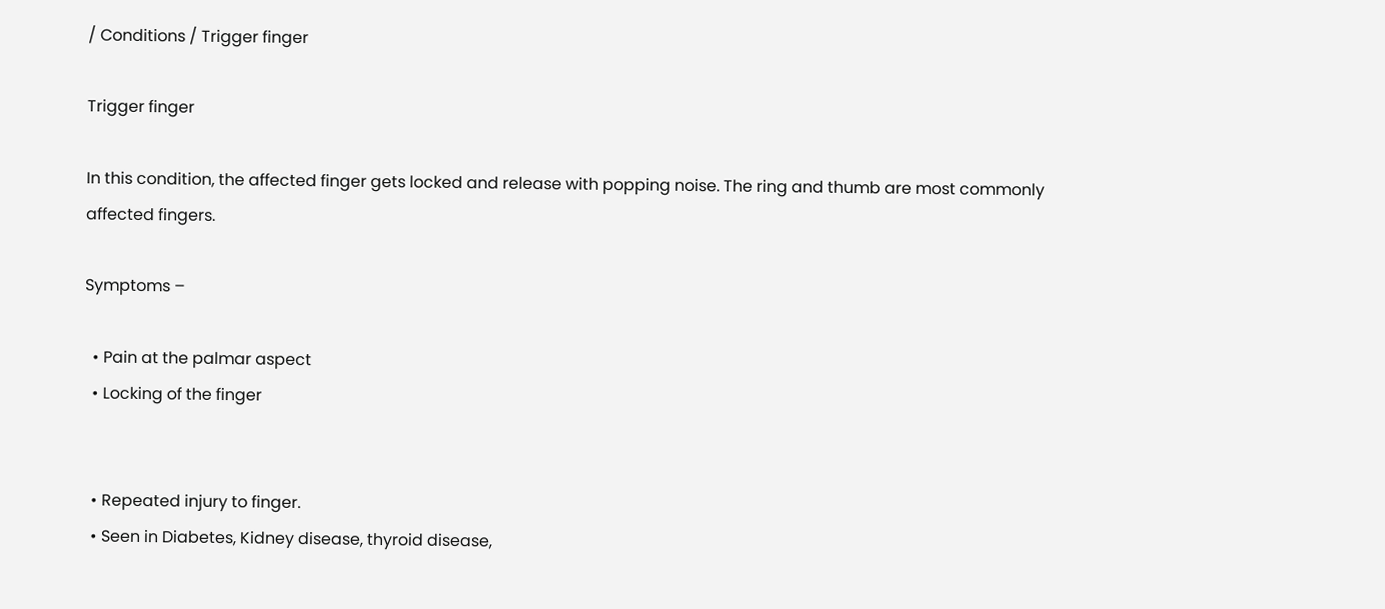/ Conditions / Trigger finger

Trigger finger

In this condition, the affected finger gets locked and release with popping noise. The ring and thumb are most commonly affected fingers.

Symptoms –

  • Pain at the palmar aspect
  • Locking of the finger


  • Repeated injury to finger.
  • Seen in Diabetes, Kidney disease, thyroid disease,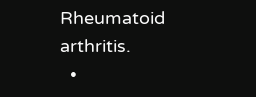Rheumatoid arthritis.
  •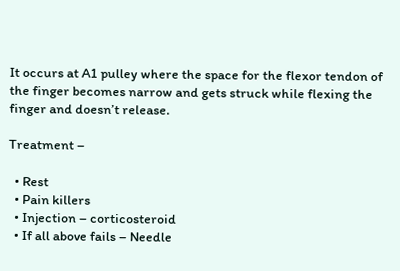It occurs at A1 pulley where the space for the flexor tendon of the finger becomes narrow and gets struck while flexing the finger and doesn’t release.

Treatment –

  • Rest
  • Pain killers
  • Injection – corticosteroid
  • If all above fails – Needle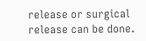release or surgical release can be done.